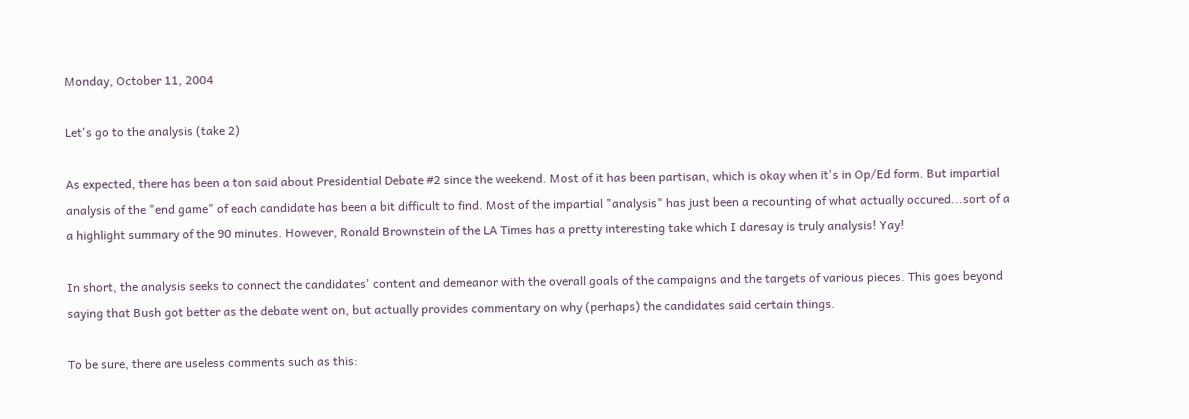Monday, October 11, 2004

Let's go to the analysis (take 2)

As expected, there has been a ton said about Presidential Debate #2 since the weekend. Most of it has been partisan, which is okay when it's in Op/Ed form. But impartial analysis of the "end game" of each candidate has been a bit difficult to find. Most of the impartial "analysis" has just been a recounting of what actually occured...sort of a a highlight summary of the 90 minutes. However, Ronald Brownstein of the LA Times has a pretty interesting take which I daresay is truly analysis! Yay!

In short, the analysis seeks to connect the candidates' content and demeanor with the overall goals of the campaigns and the targets of various pieces. This goes beyond saying that Bush got better as the debate went on, but actually provides commentary on why (perhaps) the candidates said certain things.

To be sure, there are useless comments such as this: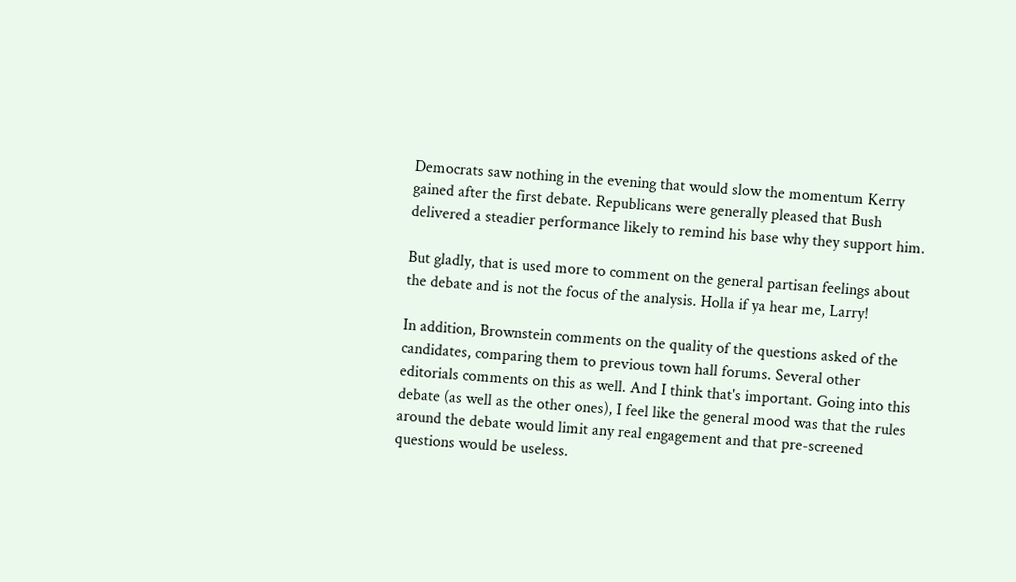Democrats saw nothing in the evening that would slow the momentum Kerry
gained after the first debate. Republicans were generally pleased that Bush delivered a steadier performance likely to remind his base why they support him.

But gladly, that is used more to comment on the general partisan feelings about the debate and is not the focus of the analysis. Holla if ya hear me, Larry!

In addition, Brownstein comments on the quality of the questions asked of the candidates, comparing them to previous town hall forums. Several other editorials comments on this as well. And I think that's important. Going into this debate (as well as the other ones), I feel like the general mood was that the rules around the debate would limit any real engagement and that pre-screened questions would be useless.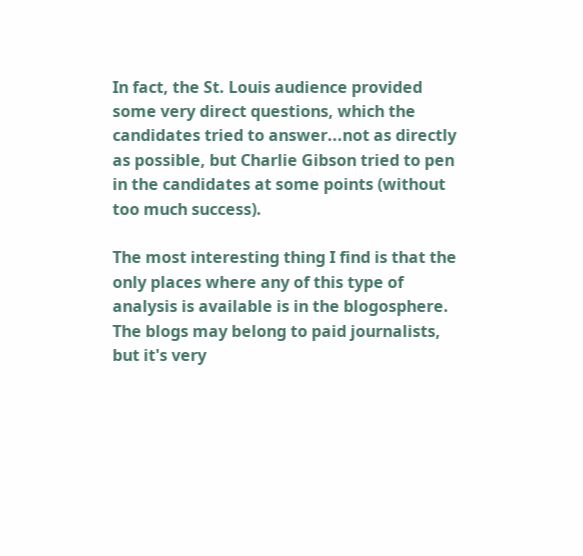In fact, the St. Louis audience provided some very direct questions, which the candidates tried to answer...not as directly as possible, but Charlie Gibson tried to pen in the candidates at some points (without too much success).

The most interesting thing I find is that the only places where any of this type of analysis is available is in the blogosphere. The blogs may belong to paid journalists, but it's very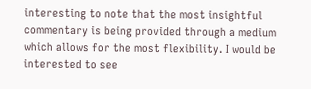interesting to note that the most insightful commentary is being provided through a medium which allows for the most flexibility. I would be interested to see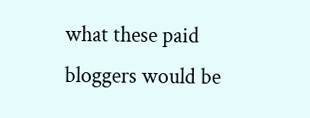what these paid bloggers would be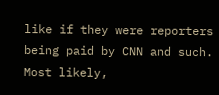like if they were reporters being paid by CNN and such. Most likely,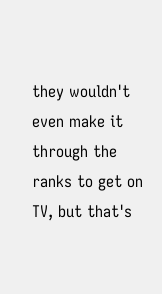they wouldn't even make it through the ranks to get on TV, but that's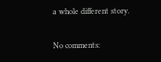a whole different story.

No comments: